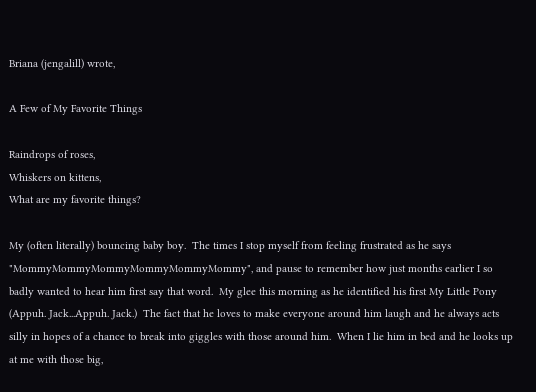Briana (jengalill) wrote,

A Few of My Favorite Things

Raindrops of roses,
Whiskers on kittens,
What are my favorite things?

My (often literally) bouncing baby boy.  The times I stop myself from feeling frustrated as he says "MommyMommyMommyMommyMommyMommy", and pause to remember how just months earlier I so badly wanted to hear him first say that word.  My glee this morning as he identified his first My Little Pony (Appuh. Jack...Appuh. Jack.)  The fact that he loves to make everyone around him laugh and he always acts silly in hopes of a chance to break into giggles with those around him.  When I lie him in bed and he looks up at me with those big,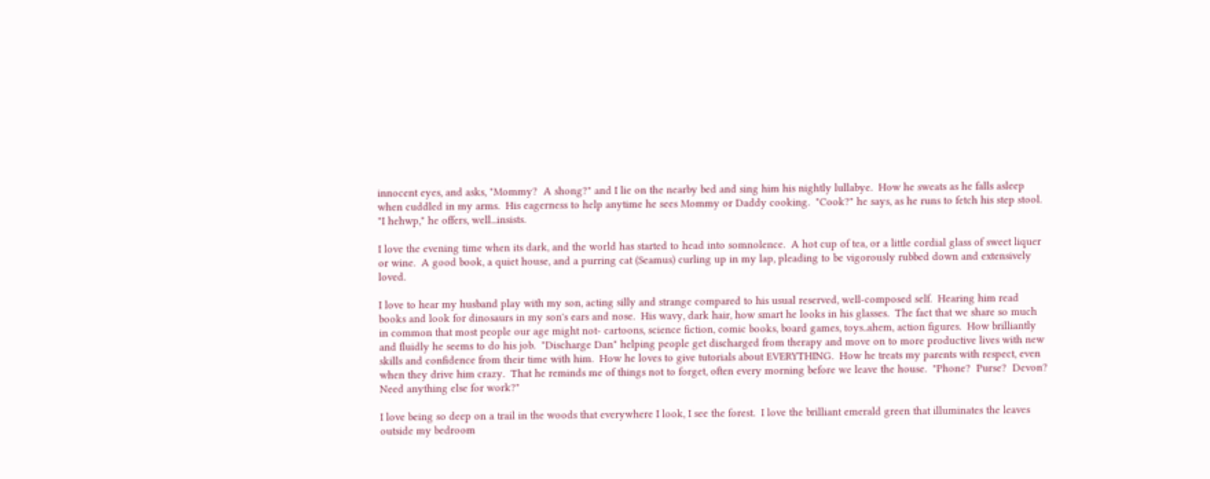innocent eyes, and asks, "Mommy?  A shong?" and I lie on the nearby bed and sing him his nightly lullabye.  How he sweats as he falls asleep when cuddled in my arms.  His eagerness to help anytime he sees Mommy or Daddy cooking.  "Cook?" he says, as he runs to fetch his step stool.  "I hehwp," he offers, well...insists.

I love the evening time when its dark, and the world has started to head into somnolence.  A hot cup of tea, or a little cordial glass of sweet liquer or wine.  A good book, a quiet house, and a purring cat (Seamus) curling up in my lap, pleading to be vigorously rubbed down and extensively loved.

I love to hear my husband play with my son, acting silly and strange compared to his usual reserved, well-composed self.  Hearing him read books and look for dinosaurs in my son's ears and nose.  His wavy, dark hair, how smart he looks in his glasses.  The fact that we share so much in common that most people our age might not- cartoons, science fiction, comic books, board games, toys..ahem, action figures.  How brilliantly and fluidly he seems to do his job.  "Discharge Dan" helping people get discharged from therapy and move on to more productive lives with new skills and confidence from their time with him.  How he loves to give tutorials about EVERYTHING.  How he treats my parents with respect, even when they drive him crazy.  That he reminds me of things not to forget, often every morning before we leave the house.  "Phone?  Purse?  Devon?  Need anything else for work?"

I love being so deep on a trail in the woods that everywhere I look, I see the forest.  I love the brilliant emerald green that illuminates the leaves outside my bedroom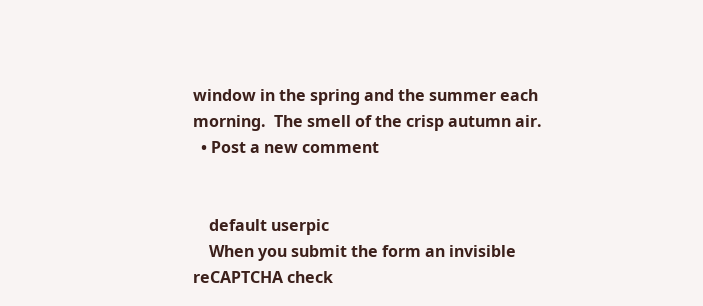window in the spring and the summer each morning.  The smell of the crisp autumn air.
  • Post a new comment


    default userpic
    When you submit the form an invisible reCAPTCHA check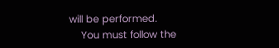will be performed.
    You must follow the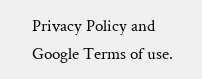Privacy Policy and Google Terms of use.